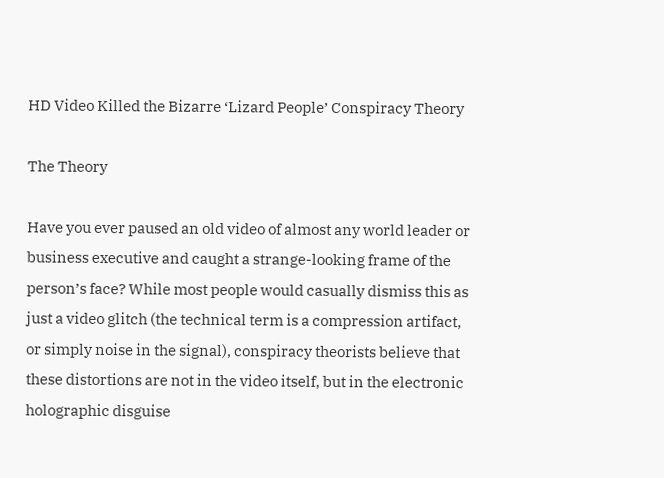HD Video Killed the Bizarre ‘Lizard People’ Conspiracy Theory

The Theory

Have you ever paused an old video of almost any world leader or business executive and caught a strange-looking frame of the person’s face? While most people would casually dismiss this as just a video glitch (the technical term is a compression artifact, or simply noise in the signal), conspiracy theorists believe that these distortions are not in the video itself, but in the electronic holographic disguise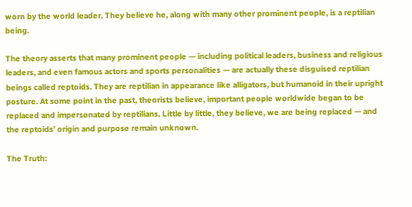worn by the world leader. They believe he, along with many other prominent people, is a reptilian being.

The theory asserts that many prominent people — including political leaders, business and religious leaders, and even famous actors and sports personalities — are actually these disguised reptilian beings called reptoids. They are reptilian in appearance like alligators, but humanoid in their upright posture. At some point in the past, theorists believe, important people worldwide began to be replaced and impersonated by reptilians. Little by little, they believe, we are being replaced — and the reptoids’ origin and purpose remain unknown.

The Truth: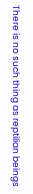There is no such thing as reptilian beings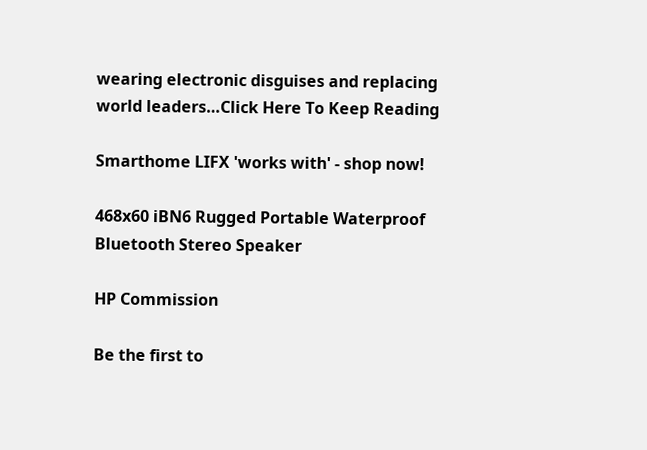wearing electronic disguises and replacing world leaders…Click Here To Keep Reading

Smarthome LIFX 'works with' - shop now!

468x60 iBN6 Rugged Portable Waterproof Bluetooth Stereo Speaker

HP Commission

Be the first to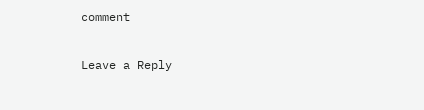comment

Leave a Reply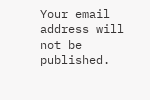Your email address will not be published.